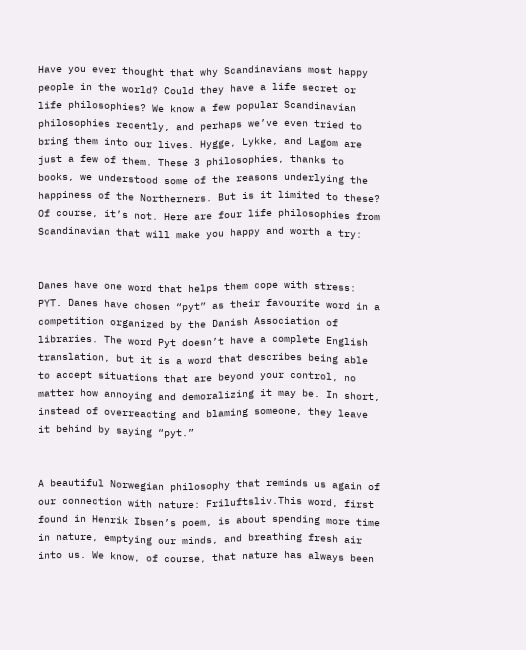Have you ever thought that why Scandinavians most happy people in the world? Could they have a life secret or life philosophies? We know a few popular Scandinavian philosophies recently, and perhaps we’ve even tried to bring them into our lives. Hygge, Lykke, and Lagom are just a few of them. These 3 philosophies, thanks to books, we understood some of the reasons underlying the happiness of the Northerners. But is it limited to these? Of course, it’s not. Here are four life philosophies from Scandinavian that will make you happy and worth a try:


Danes have one word that helps them cope with stress: PYT. Danes have chosen “pyt” as their favourite word in a competition organized by the Danish Association of libraries. The word Pyt doesn’t have a complete English translation, but it is a word that describes being able to accept situations that are beyond your control, no matter how annoying and demoralizing it may be. In short, instead of overreacting and blaming someone, they leave it behind by saying “pyt.”


A beautiful Norwegian philosophy that reminds us again of our connection with nature: Friluftsliv.This word, first found in Henrik Ibsen’s poem, is about spending more time in nature, emptying our minds, and breathing fresh air into us. We know, of course, that nature has always been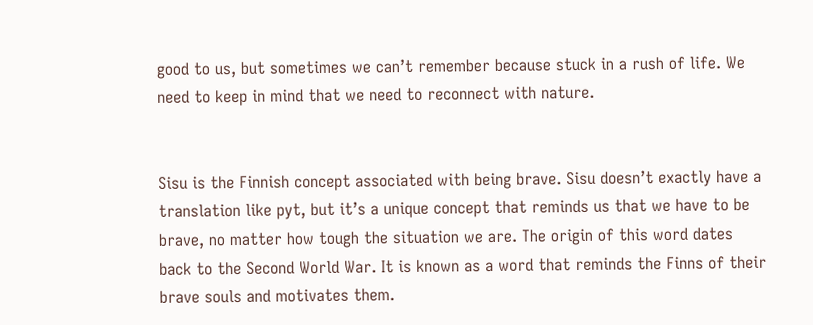good to us, but sometimes we can’t remember because stuck in a rush of life. We need to keep in mind that we need to reconnect with nature.


Sisu is the Finnish concept associated with being brave. Sisu doesn’t exactly have a translation like pyt, but it’s a unique concept that reminds us that we have to be brave, no matter how tough the situation we are. The origin of this word dates back to the Second World War. It is known as a word that reminds the Finns of their brave souls and motivates them.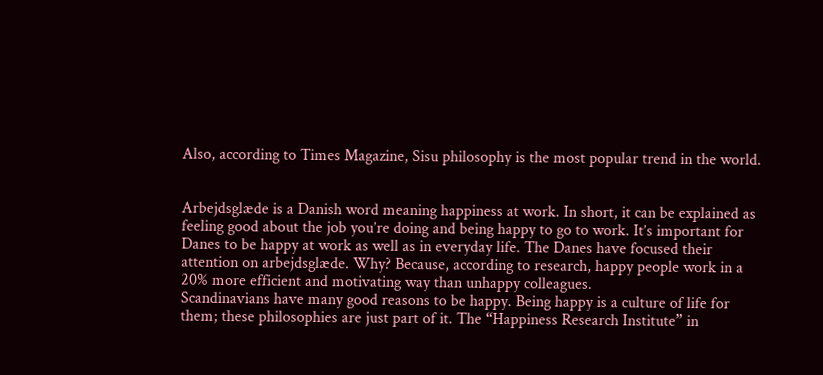Also, according to Times Magazine, Sisu philosophy is the most popular trend in the world.


Arbejdsglæde is a Danish word meaning happiness at work. In short, it can be explained as feeling good about the job you’re doing and being happy to go to work. It’s important for Danes to be happy at work as well as in everyday life. The Danes have focused their attention on arbejdsglæde. Why? Because, according to research, happy people work in a 20% more efficient and motivating way than unhappy colleagues.
Scandinavians have many good reasons to be happy. Being happy is a culture of life for them; these philosophies are just part of it. The “Happiness Research Institute” in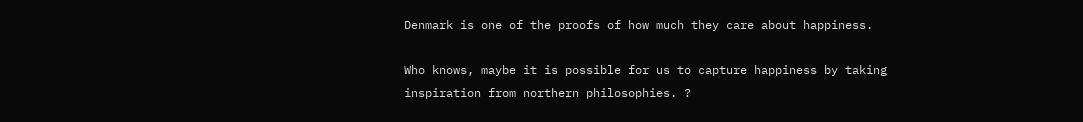Denmark is one of the proofs of how much they care about happiness.

Who knows, maybe it is possible for us to capture happiness by taking inspiration from northern philosophies. ?